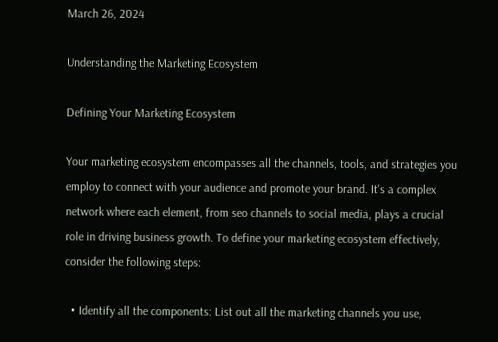March 26, 2024

Understanding the Marketing Ecosystem

Defining Your Marketing Ecosystem

Your marketing ecosystem encompasses all the channels, tools, and strategies you employ to connect with your audience and promote your brand. It's a complex network where each element, from seo channels to social media, plays a crucial role in driving business growth. To define your marketing ecosystem effectively, consider the following steps:

  • Identify all the components: List out all the marketing channels you use,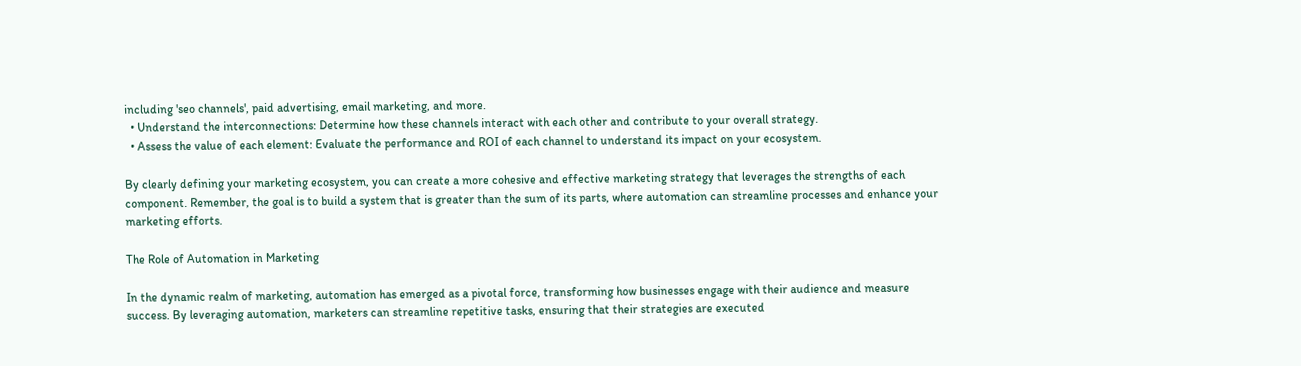including 'seo channels', paid advertising, email marketing, and more.
  • Understand the interconnections: Determine how these channels interact with each other and contribute to your overall strategy.
  • Assess the value of each element: Evaluate the performance and ROI of each channel to understand its impact on your ecosystem.

By clearly defining your marketing ecosystem, you can create a more cohesive and effective marketing strategy that leverages the strengths of each component. Remember, the goal is to build a system that is greater than the sum of its parts, where automation can streamline processes and enhance your marketing efforts.

The Role of Automation in Marketing

In the dynamic realm of marketing, automation has emerged as a pivotal force, transforming how businesses engage with their audience and measure success. By leveraging automation, marketers can streamline repetitive tasks, ensuring that their strategies are executed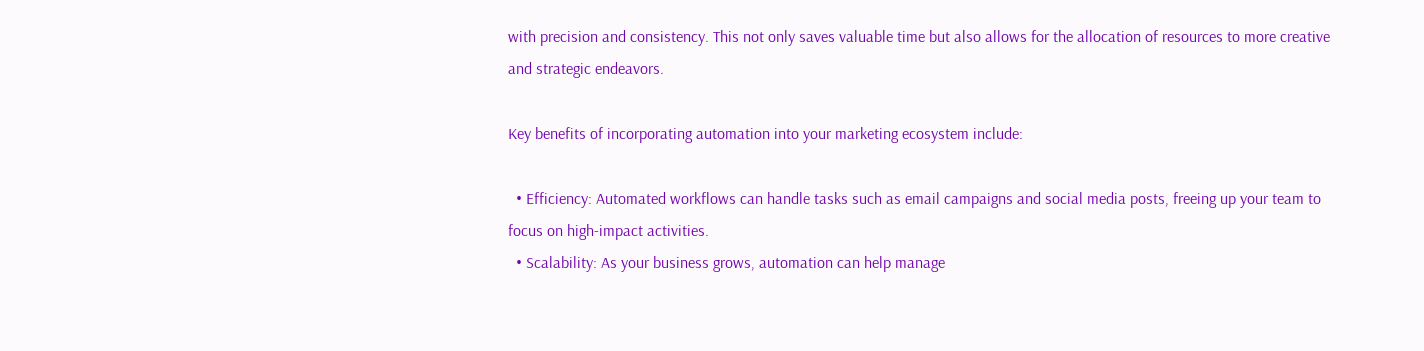with precision and consistency. This not only saves valuable time but also allows for the allocation of resources to more creative and strategic endeavors.

Key benefits of incorporating automation into your marketing ecosystem include:

  • Efficiency: Automated workflows can handle tasks such as email campaigns and social media posts, freeing up your team to focus on high-impact activities.
  • Scalability: As your business grows, automation can help manage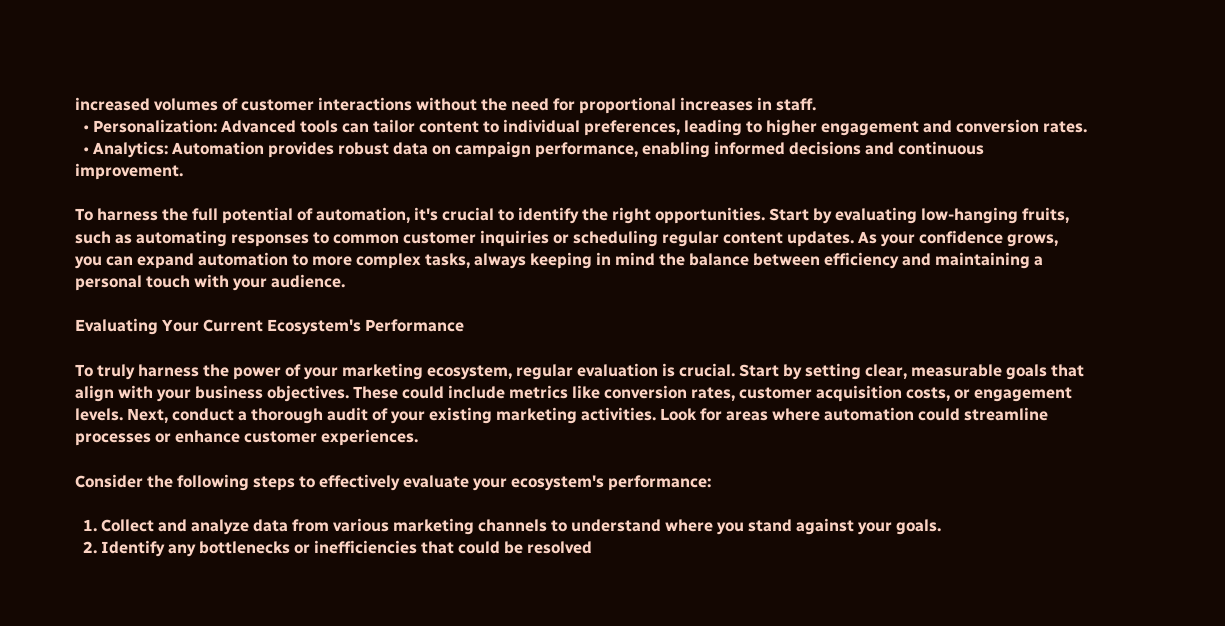increased volumes of customer interactions without the need for proportional increases in staff.
  • Personalization: Advanced tools can tailor content to individual preferences, leading to higher engagement and conversion rates.
  • Analytics: Automation provides robust data on campaign performance, enabling informed decisions and continuous improvement.

To harness the full potential of automation, it's crucial to identify the right opportunities. Start by evaluating low-hanging fruits, such as automating responses to common customer inquiries or scheduling regular content updates. As your confidence grows, you can expand automation to more complex tasks, always keeping in mind the balance between efficiency and maintaining a personal touch with your audience.

Evaluating Your Current Ecosystem's Performance

To truly harness the power of your marketing ecosystem, regular evaluation is crucial. Start by setting clear, measurable goals that align with your business objectives. These could include metrics like conversion rates, customer acquisition costs, or engagement levels. Next, conduct a thorough audit of your existing marketing activities. Look for areas where automation could streamline processes or enhance customer experiences.

Consider the following steps to effectively evaluate your ecosystem's performance:

  1. Collect and analyze data from various marketing channels to understand where you stand against your goals.
  2. Identify any bottlenecks or inefficiencies that could be resolved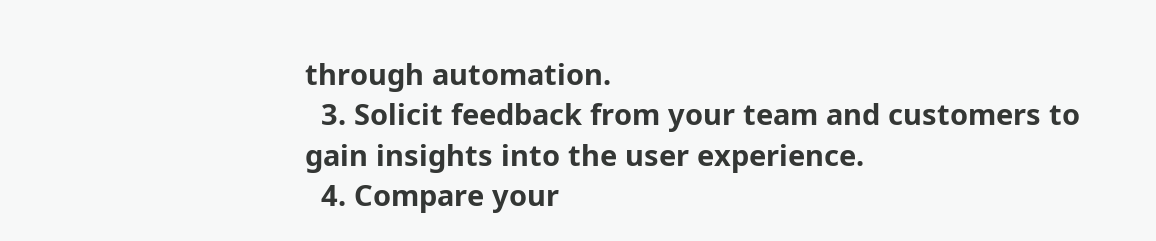through automation.
  3. Solicit feedback from your team and customers to gain insights into the user experience.
  4. Compare your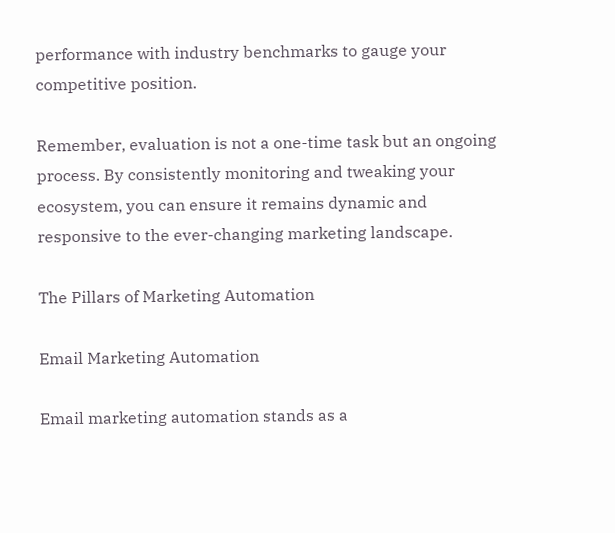performance with industry benchmarks to gauge your competitive position.

Remember, evaluation is not a one-time task but an ongoing process. By consistently monitoring and tweaking your ecosystem, you can ensure it remains dynamic and responsive to the ever-changing marketing landscape.

The Pillars of Marketing Automation

Email Marketing Automation

Email marketing automation stands as a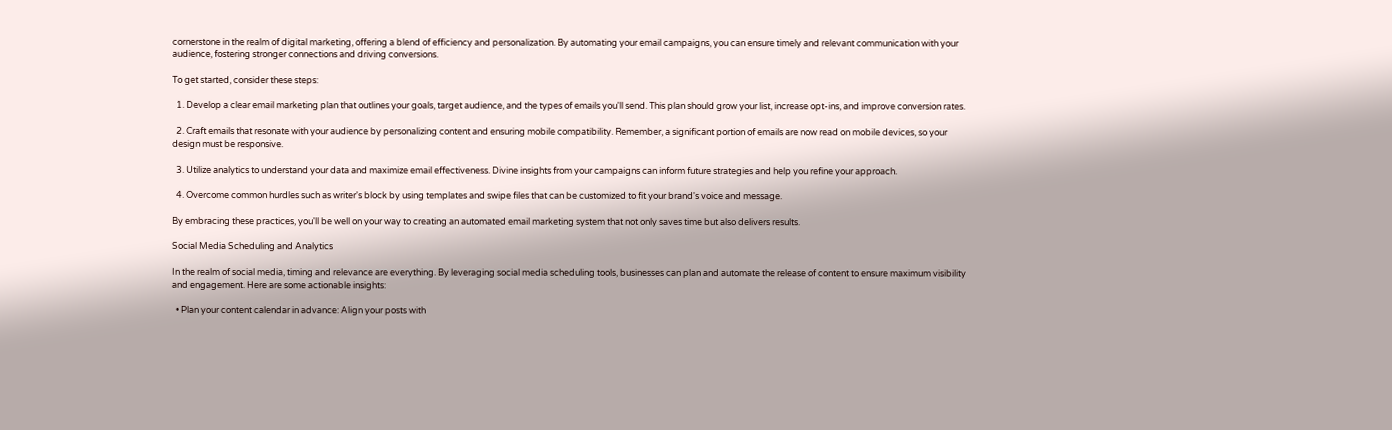cornerstone in the realm of digital marketing, offering a blend of efficiency and personalization. By automating your email campaigns, you can ensure timely and relevant communication with your audience, fostering stronger connections and driving conversions.

To get started, consider these steps:

  1. Develop a clear email marketing plan that outlines your goals, target audience, and the types of emails you'll send. This plan should grow your list, increase opt-ins, and improve conversion rates.

  2. Craft emails that resonate with your audience by personalizing content and ensuring mobile compatibility. Remember, a significant portion of emails are now read on mobile devices, so your design must be responsive.

  3. Utilize analytics to understand your data and maximize email effectiveness. Divine insights from your campaigns can inform future strategies and help you refine your approach.

  4. Overcome common hurdles such as writer's block by using templates and swipe files that can be customized to fit your brand's voice and message.

By embracing these practices, you'll be well on your way to creating an automated email marketing system that not only saves time but also delivers results.

Social Media Scheduling and Analytics

In the realm of social media, timing and relevance are everything. By leveraging social media scheduling tools, businesses can plan and automate the release of content to ensure maximum visibility and engagement. Here are some actionable insights:

  • Plan your content calendar in advance: Align your posts with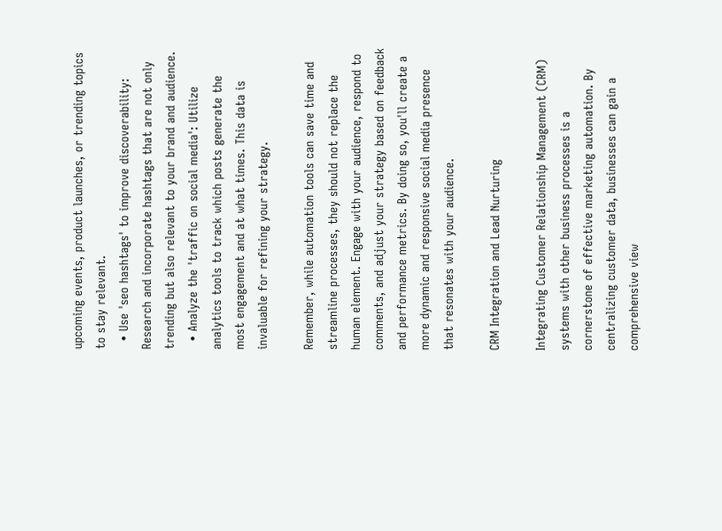upcoming events, product launches, or trending topics to stay relevant.
  • Use 'seo hashtags' to improve discoverability: Research and incorporate hashtags that are not only trending but also relevant to your brand and audience.
  • Analyze the 'traffic on social media': Utilize analytics tools to track which posts generate the most engagement and at what times. This data is invaluable for refining your strategy.

Remember, while automation tools can save time and streamline processes, they should not replace the human element. Engage with your audience, respond to comments, and adjust your strategy based on feedback and performance metrics. By doing so, you'll create a more dynamic and responsive social media presence that resonates with your audience.

CRM Integration and Lead Nurturing

Integrating Customer Relationship Management (CRM) systems with other business processes is a cornerstone of effective marketing automation. By centralizing customer data, businesses can gain a comprehensive view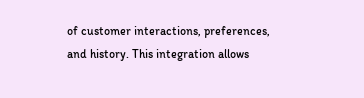of customer interactions, preferences, and history. This integration allows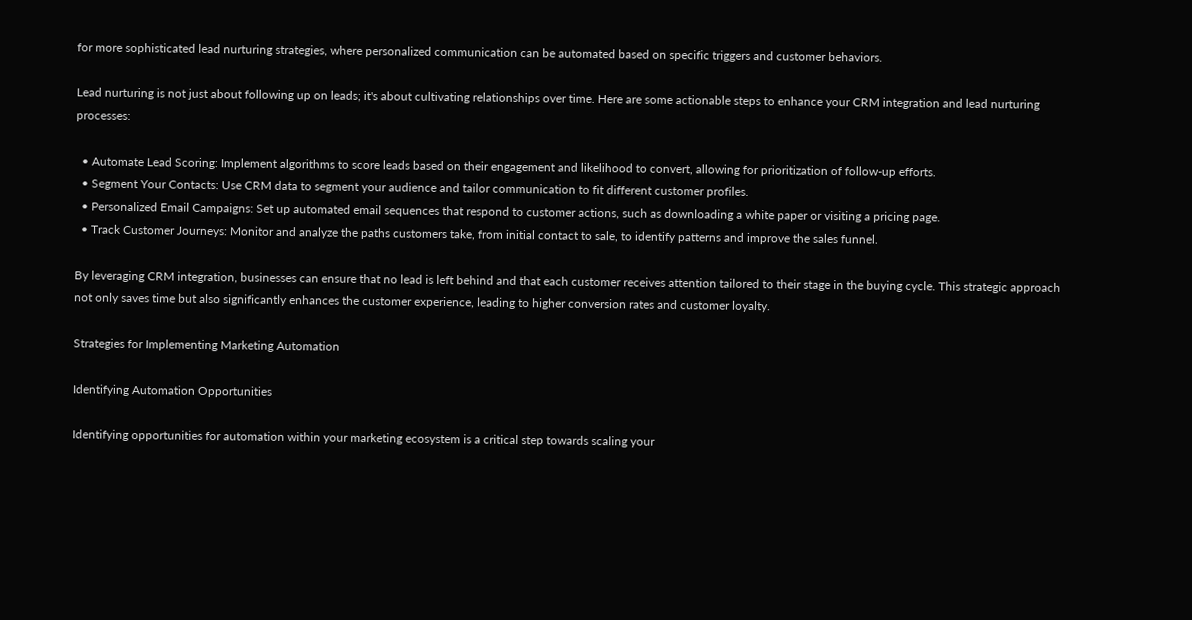for more sophisticated lead nurturing strategies, where personalized communication can be automated based on specific triggers and customer behaviors.

Lead nurturing is not just about following up on leads; it's about cultivating relationships over time. Here are some actionable steps to enhance your CRM integration and lead nurturing processes:

  • Automate Lead Scoring: Implement algorithms to score leads based on their engagement and likelihood to convert, allowing for prioritization of follow-up efforts.
  • Segment Your Contacts: Use CRM data to segment your audience and tailor communication to fit different customer profiles.
  • Personalized Email Campaigns: Set up automated email sequences that respond to customer actions, such as downloading a white paper or visiting a pricing page.
  • Track Customer Journeys: Monitor and analyze the paths customers take, from initial contact to sale, to identify patterns and improve the sales funnel.

By leveraging CRM integration, businesses can ensure that no lead is left behind and that each customer receives attention tailored to their stage in the buying cycle. This strategic approach not only saves time but also significantly enhances the customer experience, leading to higher conversion rates and customer loyalty.

Strategies for Implementing Marketing Automation

Identifying Automation Opportunities

Identifying opportunities for automation within your marketing ecosystem is a critical step towards scaling your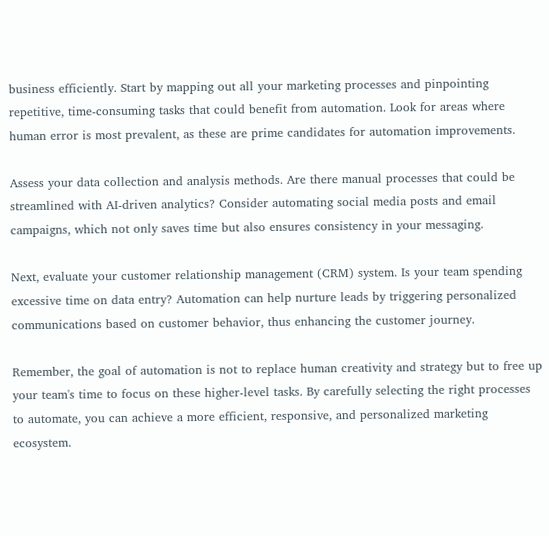business efficiently. Start by mapping out all your marketing processes and pinpointing repetitive, time-consuming tasks that could benefit from automation. Look for areas where human error is most prevalent, as these are prime candidates for automation improvements.

Assess your data collection and analysis methods. Are there manual processes that could be streamlined with AI-driven analytics? Consider automating social media posts and email campaigns, which not only saves time but also ensures consistency in your messaging.

Next, evaluate your customer relationship management (CRM) system. Is your team spending excessive time on data entry? Automation can help nurture leads by triggering personalized communications based on customer behavior, thus enhancing the customer journey.

Remember, the goal of automation is not to replace human creativity and strategy but to free up your team's time to focus on these higher-level tasks. By carefully selecting the right processes to automate, you can achieve a more efficient, responsive, and personalized marketing ecosystem.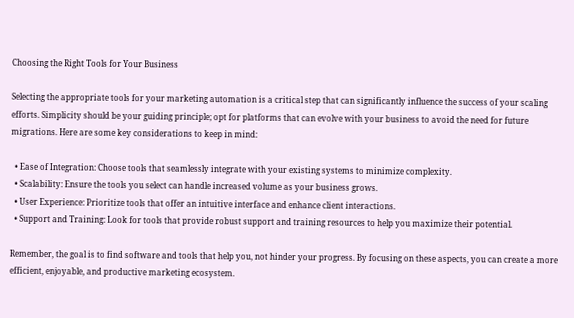Choosing the Right Tools for Your Business

Selecting the appropriate tools for your marketing automation is a critical step that can significantly influence the success of your scaling efforts. Simplicity should be your guiding principle; opt for platforms that can evolve with your business to avoid the need for future migrations. Here are some key considerations to keep in mind:

  • Ease of Integration: Choose tools that seamlessly integrate with your existing systems to minimize complexity.
  • Scalability: Ensure the tools you select can handle increased volume as your business grows.
  • User Experience: Prioritize tools that offer an intuitive interface and enhance client interactions.
  • Support and Training: Look for tools that provide robust support and training resources to help you maximize their potential.

Remember, the goal is to find software and tools that help you, not hinder your progress. By focusing on these aspects, you can create a more efficient, enjoyable, and productive marketing ecosystem.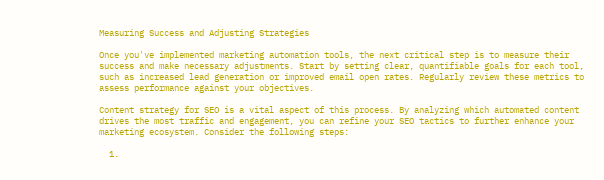Measuring Success and Adjusting Strategies

Once you've implemented marketing automation tools, the next critical step is to measure their success and make necessary adjustments. Start by setting clear, quantifiable goals for each tool, such as increased lead generation or improved email open rates. Regularly review these metrics to assess performance against your objectives.

Content strategy for SEO is a vital aspect of this process. By analyzing which automated content drives the most traffic and engagement, you can refine your SEO tactics to further enhance your marketing ecosystem. Consider the following steps:

  1.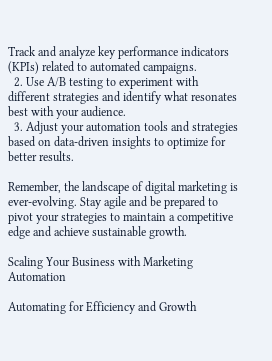Track and analyze key performance indicators (KPIs) related to automated campaigns.
  2. Use A/B testing to experiment with different strategies and identify what resonates best with your audience.
  3. Adjust your automation tools and strategies based on data-driven insights to optimize for better results.

Remember, the landscape of digital marketing is ever-evolving. Stay agile and be prepared to pivot your strategies to maintain a competitive edge and achieve sustainable growth.

Scaling Your Business with Marketing Automation

Automating for Efficiency and Growth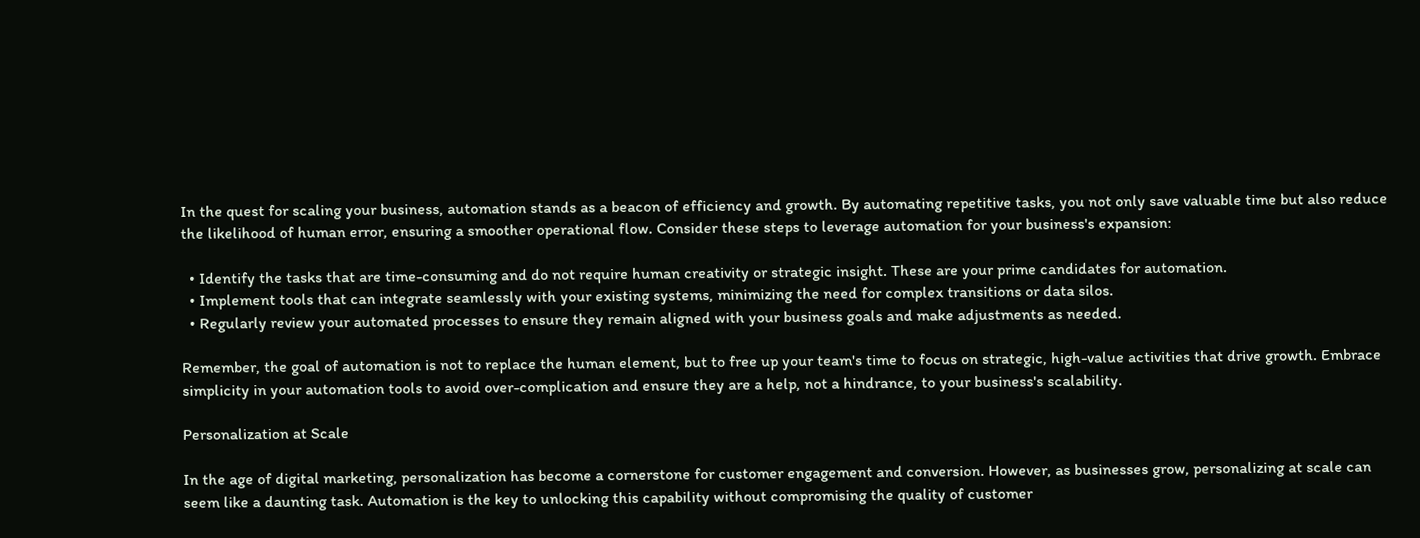In the quest for scaling your business, automation stands as a beacon of efficiency and growth. By automating repetitive tasks, you not only save valuable time but also reduce the likelihood of human error, ensuring a smoother operational flow. Consider these steps to leverage automation for your business's expansion:

  • Identify the tasks that are time-consuming and do not require human creativity or strategic insight. These are your prime candidates for automation.
  • Implement tools that can integrate seamlessly with your existing systems, minimizing the need for complex transitions or data silos.
  • Regularly review your automated processes to ensure they remain aligned with your business goals and make adjustments as needed.

Remember, the goal of automation is not to replace the human element, but to free up your team's time to focus on strategic, high-value activities that drive growth. Embrace simplicity in your automation tools to avoid over-complication and ensure they are a help, not a hindrance, to your business's scalability.

Personalization at Scale

In the age of digital marketing, personalization has become a cornerstone for customer engagement and conversion. However, as businesses grow, personalizing at scale can seem like a daunting task. Automation is the key to unlocking this capability without compromising the quality of customer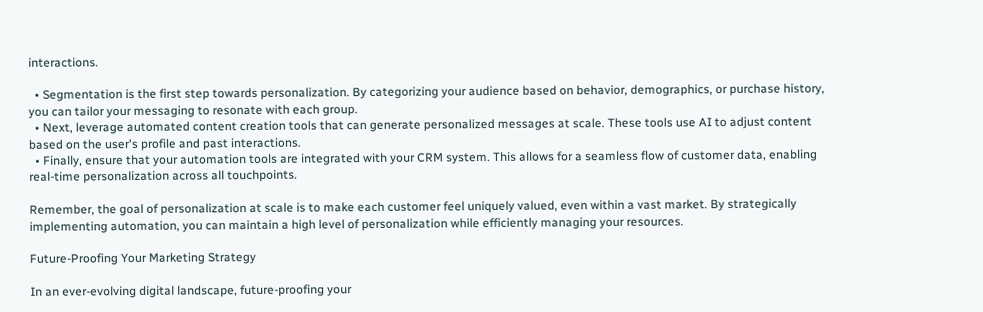interactions.

  • Segmentation is the first step towards personalization. By categorizing your audience based on behavior, demographics, or purchase history, you can tailor your messaging to resonate with each group.
  • Next, leverage automated content creation tools that can generate personalized messages at scale. These tools use AI to adjust content based on the user's profile and past interactions.
  • Finally, ensure that your automation tools are integrated with your CRM system. This allows for a seamless flow of customer data, enabling real-time personalization across all touchpoints.

Remember, the goal of personalization at scale is to make each customer feel uniquely valued, even within a vast market. By strategically implementing automation, you can maintain a high level of personalization while efficiently managing your resources.

Future-Proofing Your Marketing Strategy

In an ever-evolving digital landscape, future-proofing your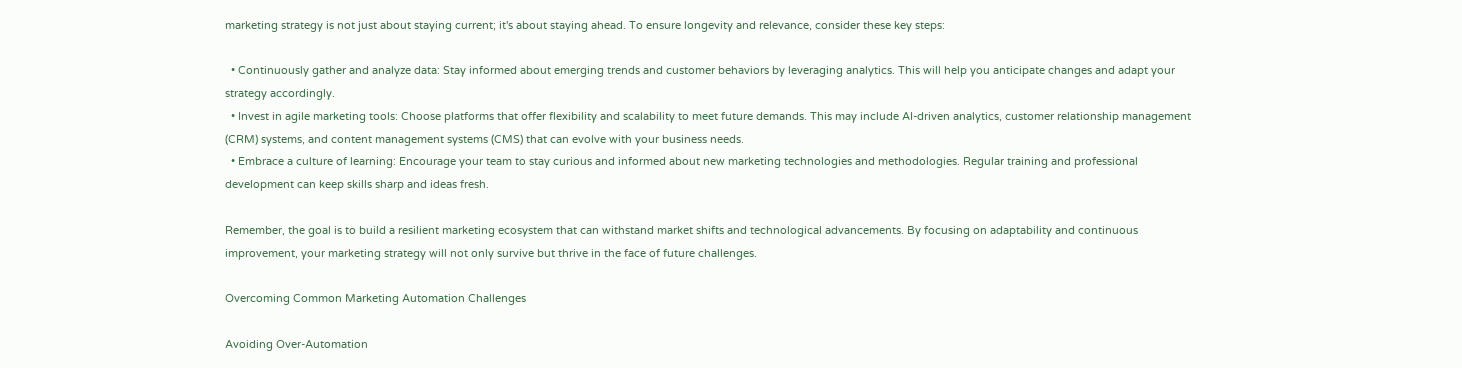marketing strategy is not just about staying current; it's about staying ahead. To ensure longevity and relevance, consider these key steps:

  • Continuously gather and analyze data: Stay informed about emerging trends and customer behaviors by leveraging analytics. This will help you anticipate changes and adapt your strategy accordingly.
  • Invest in agile marketing tools: Choose platforms that offer flexibility and scalability to meet future demands. This may include AI-driven analytics, customer relationship management (CRM) systems, and content management systems (CMS) that can evolve with your business needs.
  • Embrace a culture of learning: Encourage your team to stay curious and informed about new marketing technologies and methodologies. Regular training and professional development can keep skills sharp and ideas fresh.

Remember, the goal is to build a resilient marketing ecosystem that can withstand market shifts and technological advancements. By focusing on adaptability and continuous improvement, your marketing strategy will not only survive but thrive in the face of future challenges.

Overcoming Common Marketing Automation Challenges

Avoiding Over-Automation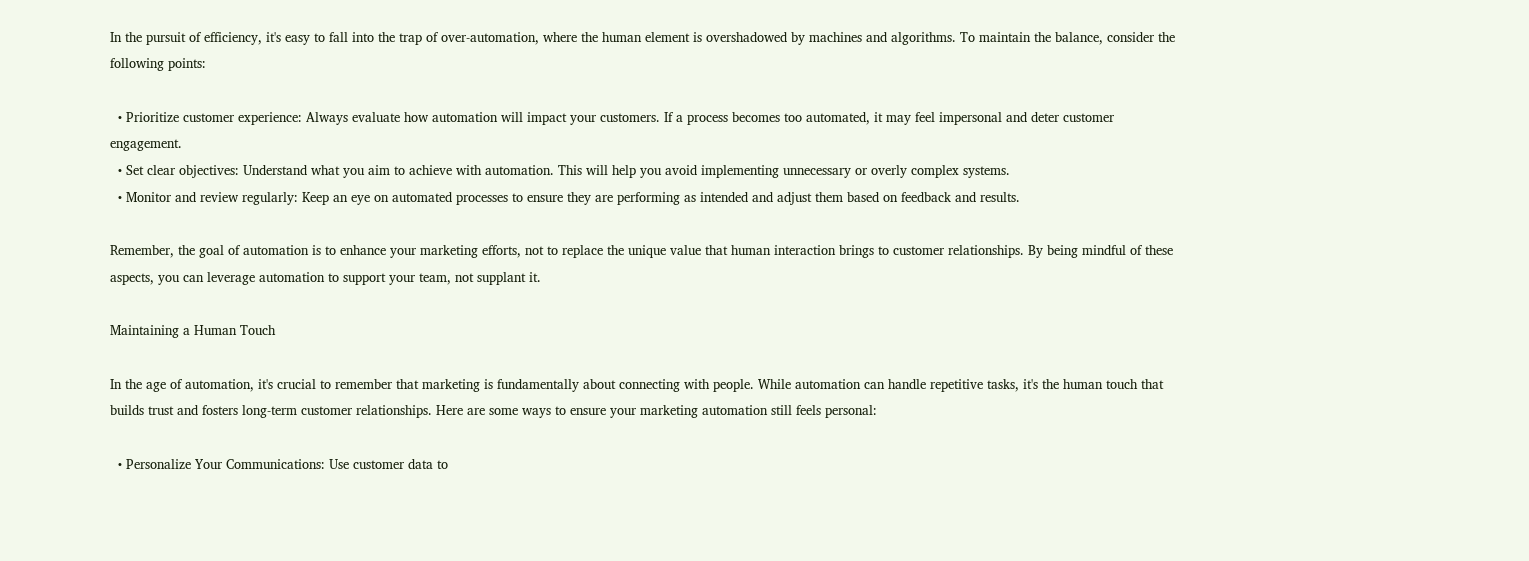In the pursuit of efficiency, it's easy to fall into the trap of over-automation, where the human element is overshadowed by machines and algorithms. To maintain the balance, consider the following points:

  • Prioritize customer experience: Always evaluate how automation will impact your customers. If a process becomes too automated, it may feel impersonal and deter customer engagement.
  • Set clear objectives: Understand what you aim to achieve with automation. This will help you avoid implementing unnecessary or overly complex systems.
  • Monitor and review regularly: Keep an eye on automated processes to ensure they are performing as intended and adjust them based on feedback and results.

Remember, the goal of automation is to enhance your marketing efforts, not to replace the unique value that human interaction brings to customer relationships. By being mindful of these aspects, you can leverage automation to support your team, not supplant it.

Maintaining a Human Touch

In the age of automation, it's crucial to remember that marketing is fundamentally about connecting with people. While automation can handle repetitive tasks, it's the human touch that builds trust and fosters long-term customer relationships. Here are some ways to ensure your marketing automation still feels personal:

  • Personalize Your Communications: Use customer data to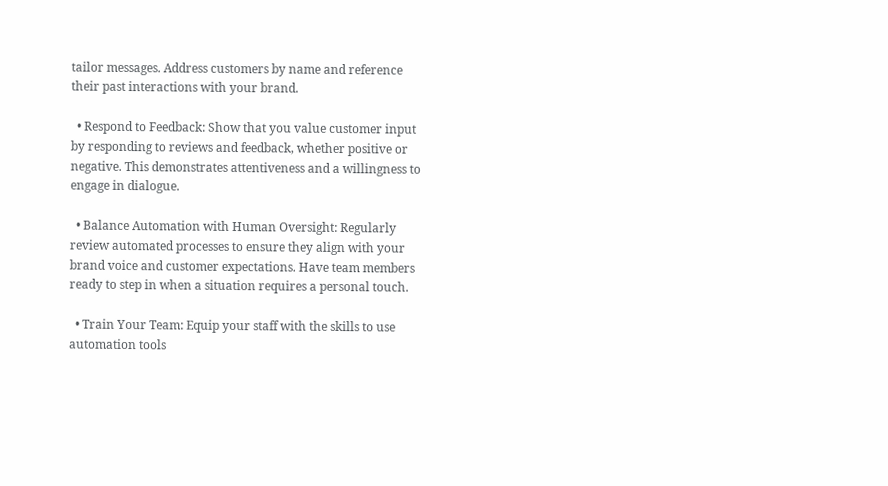tailor messages. Address customers by name and reference their past interactions with your brand.

  • Respond to Feedback: Show that you value customer input by responding to reviews and feedback, whether positive or negative. This demonstrates attentiveness and a willingness to engage in dialogue.

  • Balance Automation with Human Oversight: Regularly review automated processes to ensure they align with your brand voice and customer expectations. Have team members ready to step in when a situation requires a personal touch.

  • Train Your Team: Equip your staff with the skills to use automation tools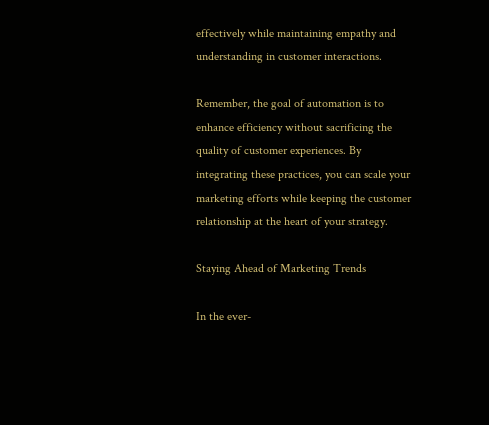effectively while maintaining empathy and understanding in customer interactions.

Remember, the goal of automation is to enhance efficiency without sacrificing the quality of customer experiences. By integrating these practices, you can scale your marketing efforts while keeping the customer relationship at the heart of your strategy.

Staying Ahead of Marketing Trends

In the ever-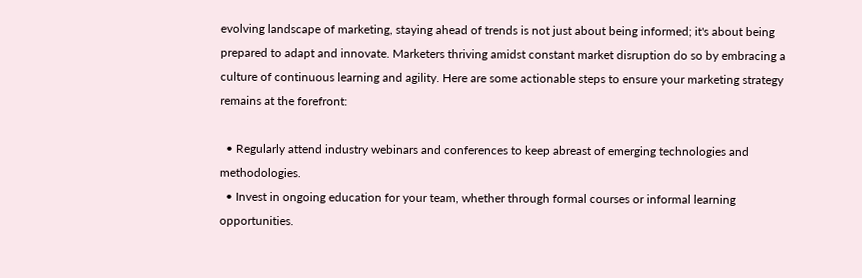evolving landscape of marketing, staying ahead of trends is not just about being informed; it's about being prepared to adapt and innovate. Marketers thriving amidst constant market disruption do so by embracing a culture of continuous learning and agility. Here are some actionable steps to ensure your marketing strategy remains at the forefront:

  • Regularly attend industry webinars and conferences to keep abreast of emerging technologies and methodologies.
  • Invest in ongoing education for your team, whether through formal courses or informal learning opportunities.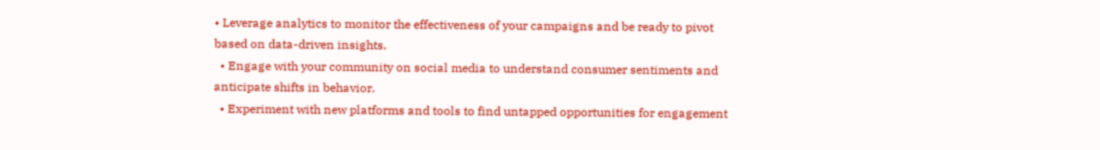• Leverage analytics to monitor the effectiveness of your campaigns and be ready to pivot based on data-driven insights.
  • Engage with your community on social media to understand consumer sentiments and anticipate shifts in behavior.
  • Experiment with new platforms and tools to find untapped opportunities for engagement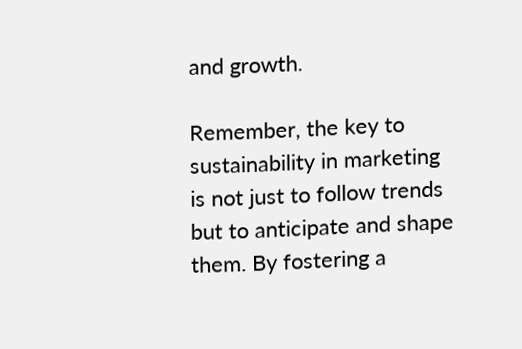and growth.

Remember, the key to sustainability in marketing is not just to follow trends but to anticipate and shape them. By fostering a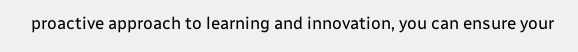proactive approach to learning and innovation, you can ensure your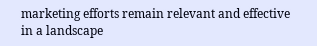marketing efforts remain relevant and effective in a landscape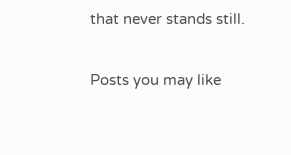that never stands still.

Posts you may like